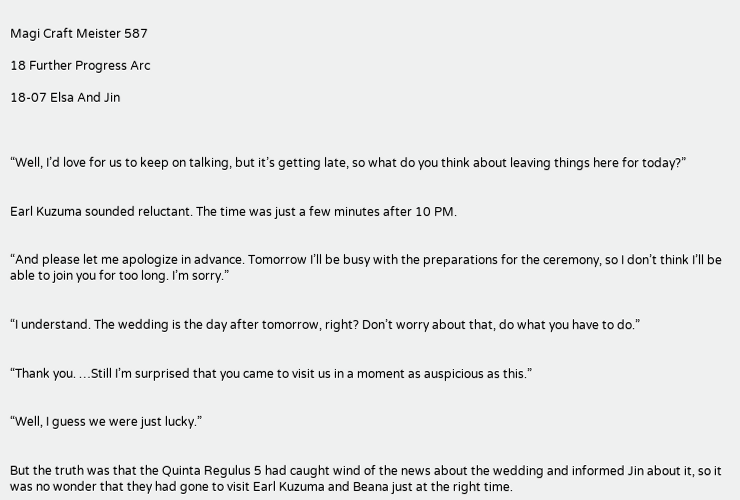Magi Craft Meister 587

18 Further Progress Arc

18-07 Elsa And Jin



“Well, I’d love for us to keep on talking, but it’s getting late, so what do you think about leaving things here for today?”


Earl Kuzuma sounded reluctant. The time was just a few minutes after 10 PM.


“And please let me apologize in advance. Tomorrow I’ll be busy with the preparations for the ceremony, so I don’t think I’ll be able to join you for too long. I’m sorry.”


“I understand. The wedding is the day after tomorrow, right? Don’t worry about that, do what you have to do.”


“Thank you. …Still I’m surprised that you came to visit us in a moment as auspicious as this.”


“Well, I guess we were just lucky.”


But the truth was that the Quinta Regulus 5 had caught wind of the news about the wedding and informed Jin about it, so it was no wonder that they had gone to visit Earl Kuzuma and Beana just at the right time.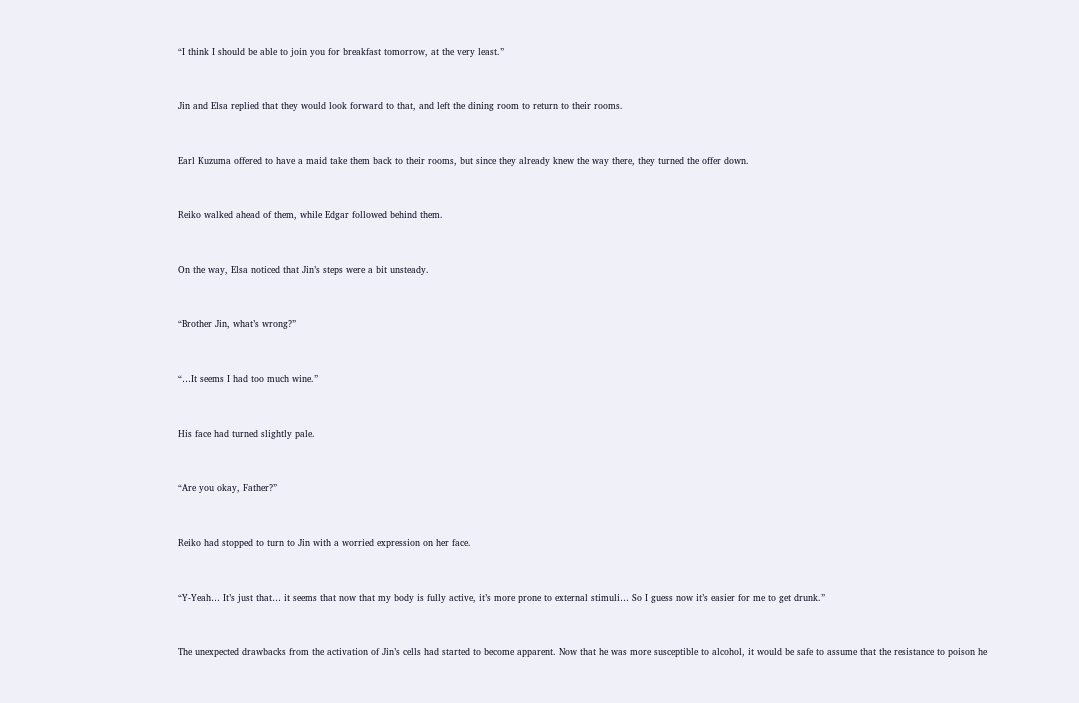“I think I should be able to join you for breakfast tomorrow, at the very least.”


Jin and Elsa replied that they would look forward to that, and left the dining room to return to their rooms.


Earl Kuzuma offered to have a maid take them back to their rooms, but since they already knew the way there, they turned the offer down.


Reiko walked ahead of them, while Edgar followed behind them.


On the way, Elsa noticed that Jin’s steps were a bit unsteady.


“Brother Jin, what’s wrong?”


“…It seems I had too much wine.”


His face had turned slightly pale.


“Are you okay, Father?”


Reiko had stopped to turn to Jin with a worried expression on her face.


“Y-Yeah… It’s just that… it seems that now that my body is fully active, it’s more prone to external stimuli… So I guess now it’s easier for me to get drunk.”


The unexpected drawbacks from the activation of Jin’s cells had started to become apparent. Now that he was more susceptible to alcohol, it would be safe to assume that the resistance to poison he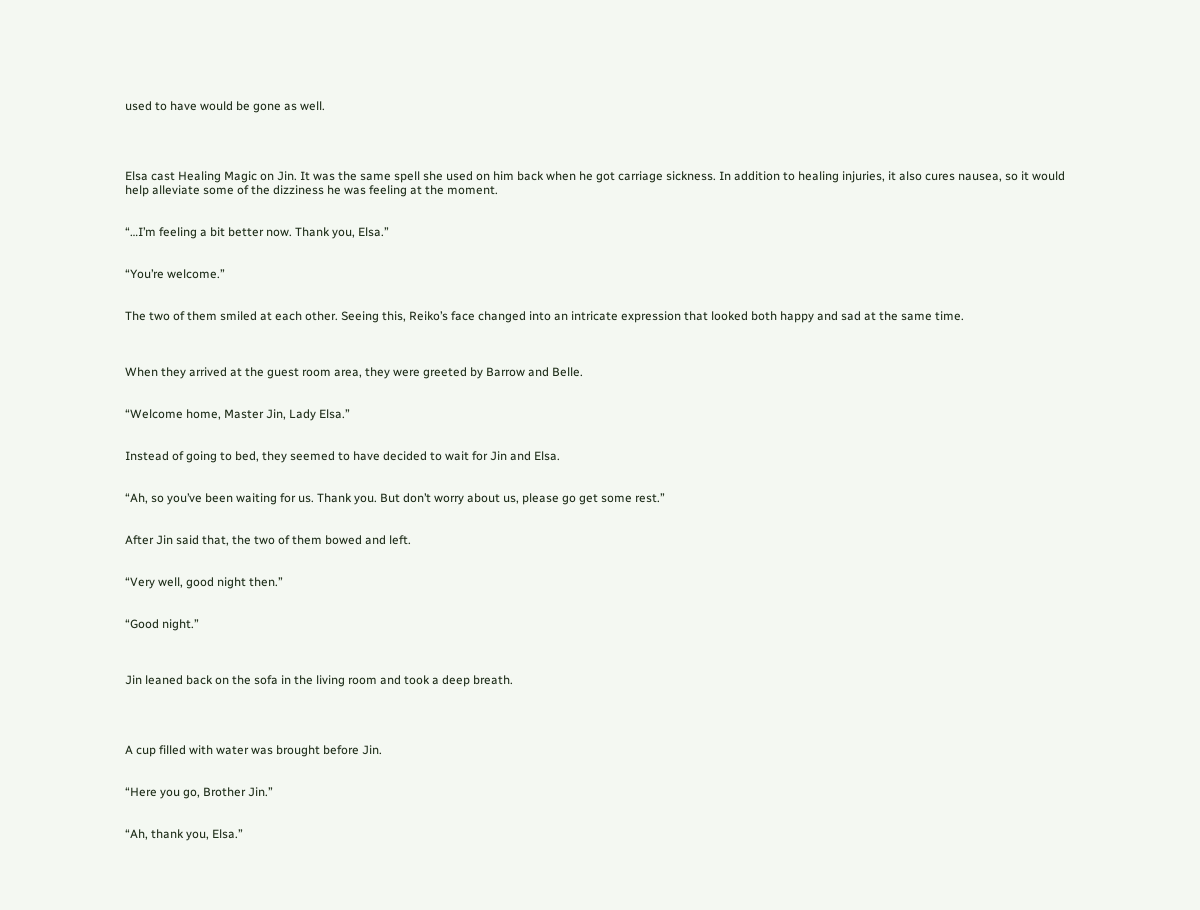used to have would be gone as well.




Elsa cast Healing Magic on Jin. It was the same spell she used on him back when he got carriage sickness. In addition to healing injuries, it also cures nausea, so it would help alleviate some of the dizziness he was feeling at the moment.


“…I’m feeling a bit better now. Thank you, Elsa.”


“You’re welcome.”


The two of them smiled at each other. Seeing this, Reiko’s face changed into an intricate expression that looked both happy and sad at the same time.



When they arrived at the guest room area, they were greeted by Barrow and Belle.


“Welcome home, Master Jin, Lady Elsa.”


Instead of going to bed, they seemed to have decided to wait for Jin and Elsa.


“Ah, so you’ve been waiting for us. Thank you. But don’t worry about us, please go get some rest.”


After Jin said that, the two of them bowed and left.


“Very well, good night then.”


“Good night.”



Jin leaned back on the sofa in the living room and took a deep breath.




A cup filled with water was brought before Jin.


“Here you go, Brother Jin.”


“Ah, thank you, Elsa.”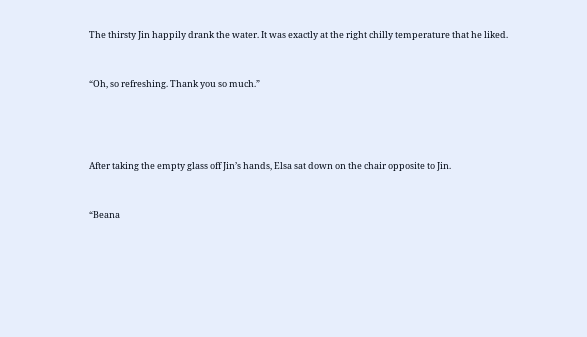The thirsty Jin happily drank the water. It was exactly at the right chilly temperature that he liked.


“Oh, so refreshing. Thank you so much.”




After taking the empty glass off Jin’s hands, Elsa sat down on the chair opposite to Jin.


“Beana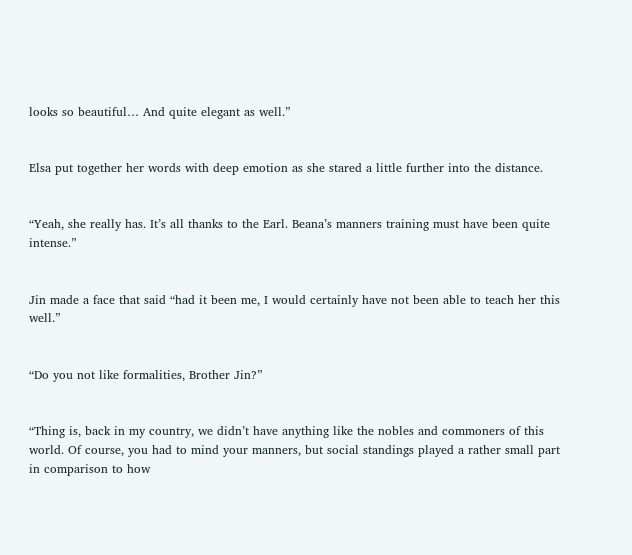looks so beautiful… And quite elegant as well.”


Elsa put together her words with deep emotion as she stared a little further into the distance.


“Yeah, she really has. It’s all thanks to the Earl. Beana’s manners training must have been quite intense.”


Jin made a face that said “had it been me, I would certainly have not been able to teach her this well.”


“Do you not like formalities, Brother Jin?”


“Thing is, back in my country, we didn’t have anything like the nobles and commoners of this world. Of course, you had to mind your manners, but social standings played a rather small part in comparison to how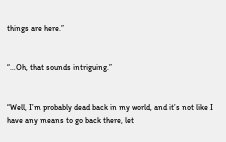things are here.”


“…Oh, that sounds intriguing.”


“Well, I’m probably dead back in my world, and it’s not like I have any means to go back there, let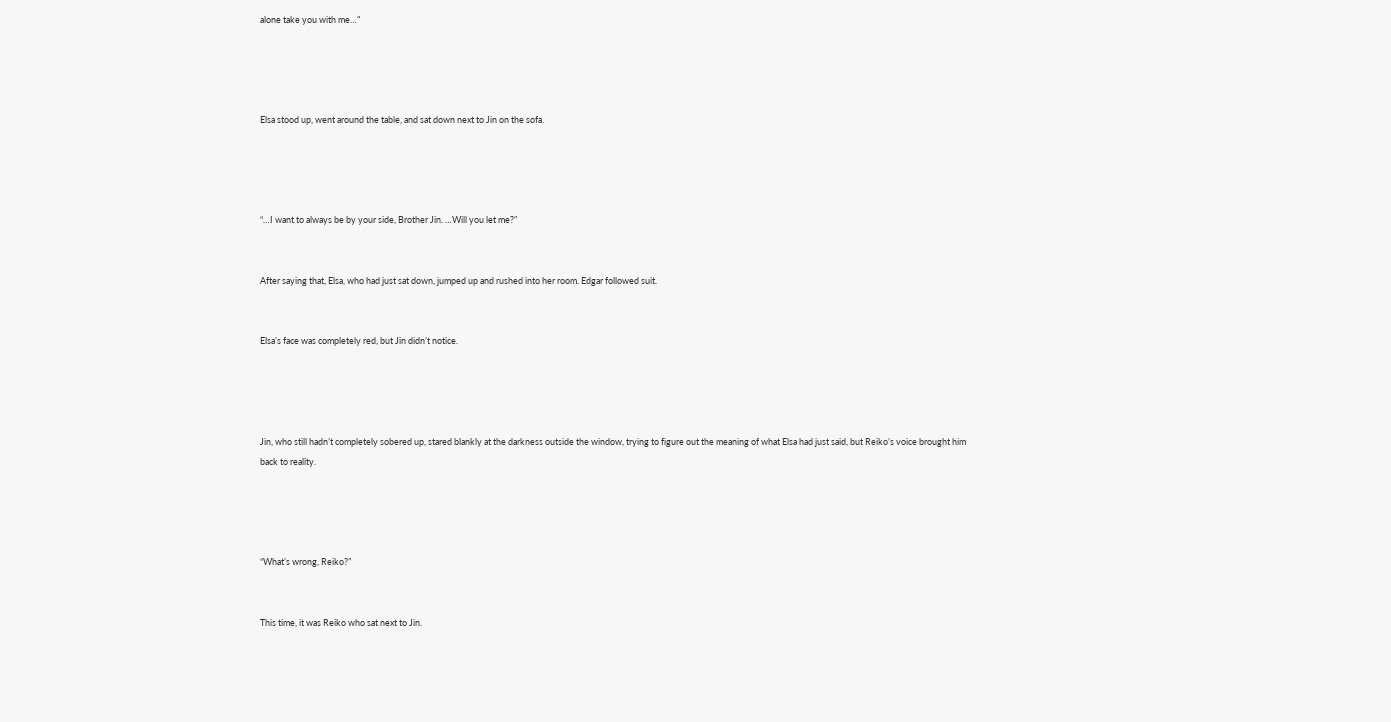alone take you with me…”




Elsa stood up, went around the table, and sat down next to Jin on the sofa.




“…I want to always be by your side, Brother Jin. …Will you let me?”


After saying that, Elsa, who had just sat down, jumped up and rushed into her room. Edgar followed suit.


Elsa’s face was completely red, but Jin didn’t notice.




Jin, who still hadn’t completely sobered up, stared blankly at the darkness outside the window, trying to figure out the meaning of what Elsa had just said, but Reiko’s voice brought him back to reality.




“What’s wrong, Reiko?”


This time, it was Reiko who sat next to Jin.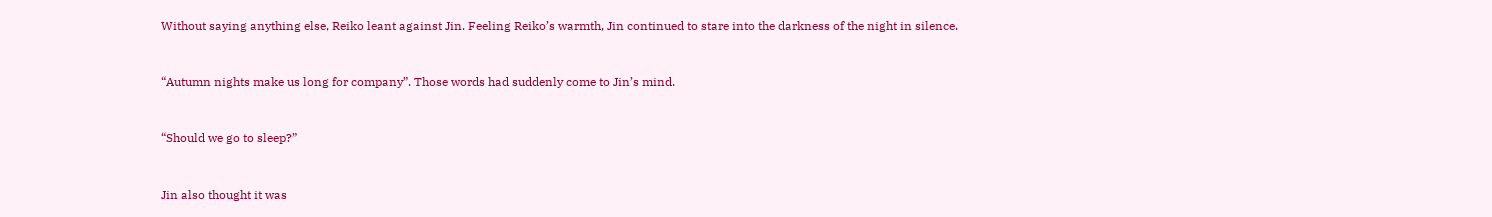Without saying anything else, Reiko leant against Jin. Feeling Reiko’s warmth, Jin continued to stare into the darkness of the night in silence.


“Autumn nights make us long for company”. Those words had suddenly come to Jin’s mind.


“Should we go to sleep?”


Jin also thought it was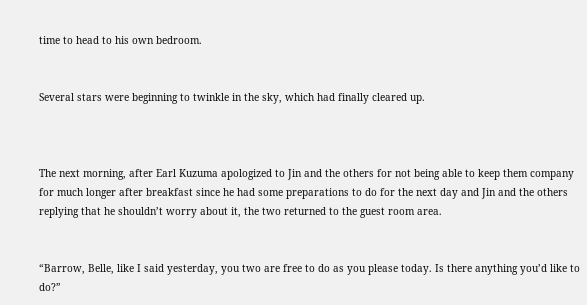time to head to his own bedroom.


Several stars were beginning to twinkle in the sky, which had finally cleared up.



The next morning, after Earl Kuzuma apologized to Jin and the others for not being able to keep them company for much longer after breakfast since he had some preparations to do for the next day and Jin and the others replying that he shouldn’t worry about it, the two returned to the guest room area.


“Barrow, Belle, like I said yesterday, you two are free to do as you please today. Is there anything you’d like to do?”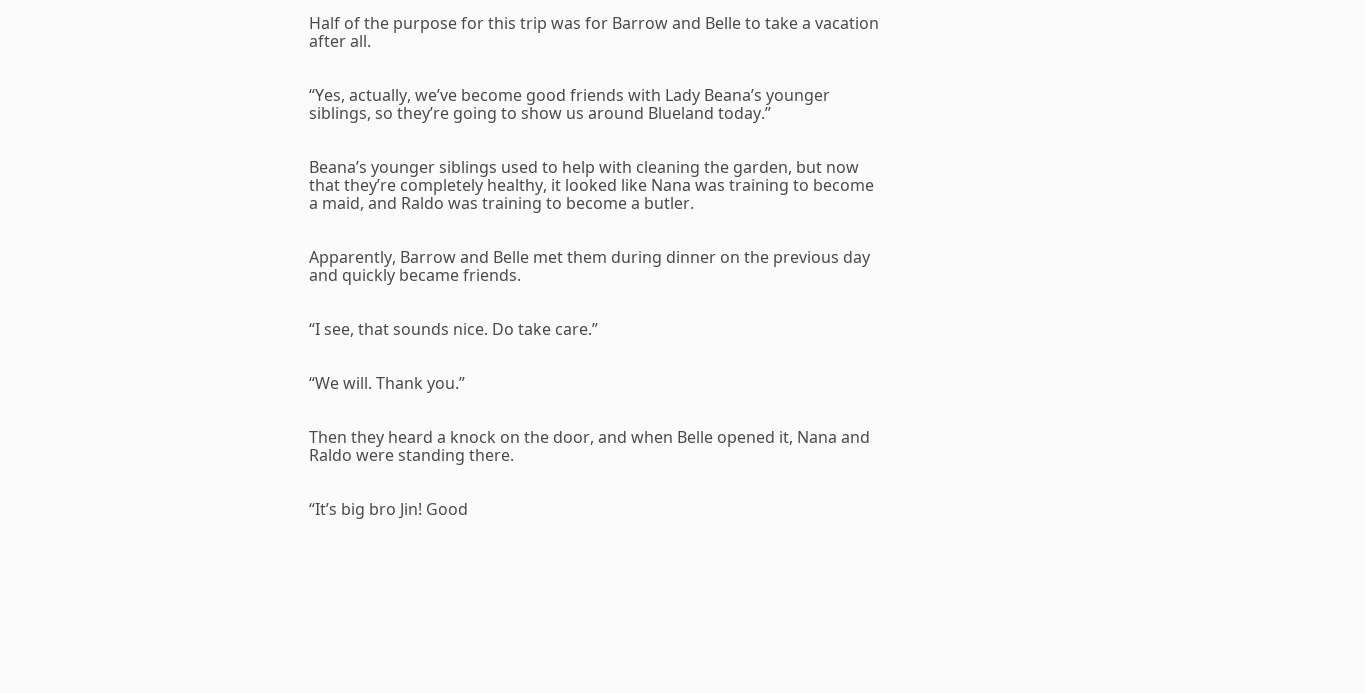Half of the purpose for this trip was for Barrow and Belle to take a vacation after all.


“Yes, actually, we’ve become good friends with Lady Beana’s younger siblings, so they’re going to show us around Blueland today.”


Beana’s younger siblings used to help with cleaning the garden, but now that they’re completely healthy, it looked like Nana was training to become a maid, and Raldo was training to become a butler.


Apparently, Barrow and Belle met them during dinner on the previous day and quickly became friends.


“I see, that sounds nice. Do take care.”


“We will. Thank you.”


Then they heard a knock on the door, and when Belle opened it, Nana and Raldo were standing there.


“It’s big bro Jin! Good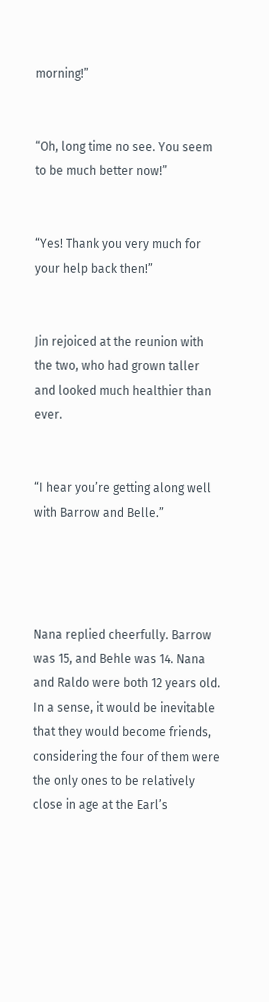morning!”


“Oh, long time no see. You seem to be much better now!”


“Yes! Thank you very much for your help back then!”


Jin rejoiced at the reunion with the two, who had grown taller and looked much healthier than ever.


“I hear you’re getting along well with Barrow and Belle.”




Nana replied cheerfully. Barrow was 15, and Behle was 14. Nana and Raldo were both 12 years old. In a sense, it would be inevitable that they would become friends, considering the four of them were the only ones to be relatively close in age at the Earl’s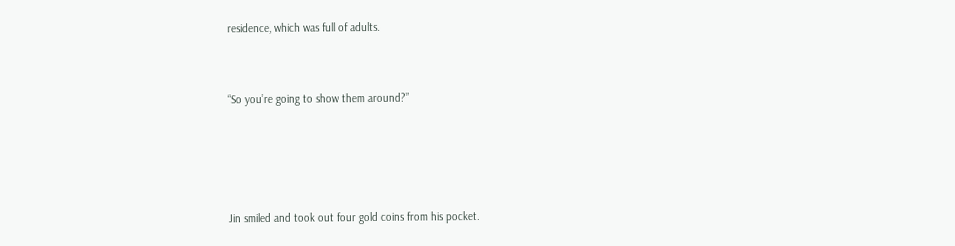residence, which was full of adults.


“So you’re going to show them around?”




Jin smiled and took out four gold coins from his pocket.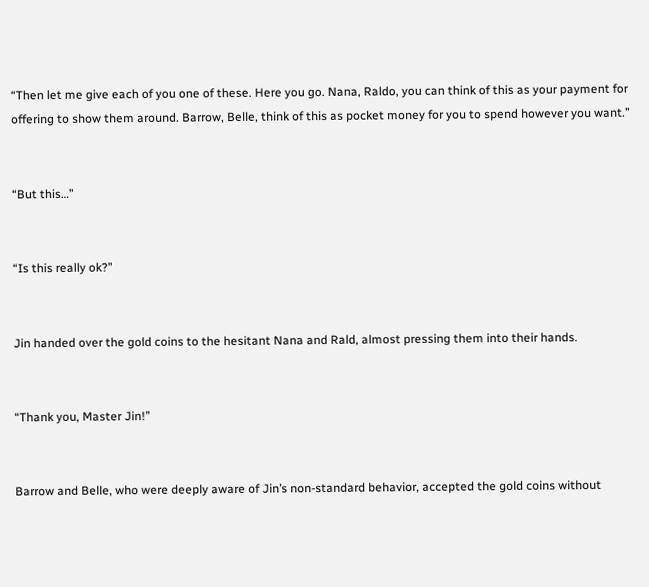“Then let me give each of you one of these. Here you go. Nana, Raldo, you can think of this as your payment for offering to show them around. Barrow, Belle, think of this as pocket money for you to spend however you want.”


“But this…”


“Is this really ok?”


Jin handed over the gold coins to the hesitant Nana and Rald, almost pressing them into their hands.


“Thank you, Master Jin!”


Barrow and Belle, who were deeply aware of Jin’s non-standard behavior, accepted the gold coins without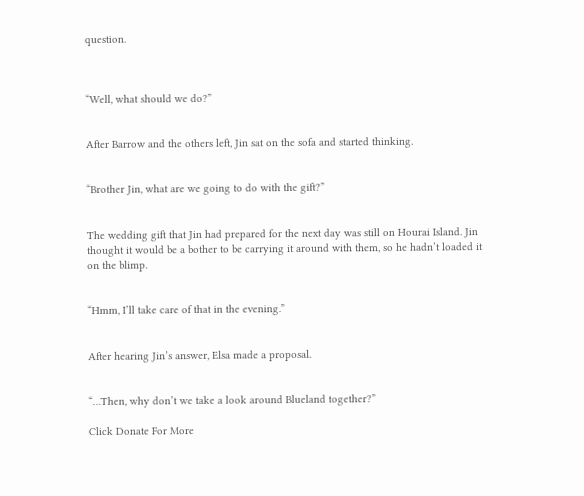question.



“Well, what should we do?”


After Barrow and the others left, Jin sat on the sofa and started thinking.


“Brother Jin, what are we going to do with the gift?”


The wedding gift that Jin had prepared for the next day was still on Hourai Island. Jin thought it would be a bother to be carrying it around with them, so he hadn’t loaded it on the blimp.


“Hmm, I’ll take care of that in the evening.”


After hearing Jin’s answer, Elsa made a proposal.


“…Then, why don’t we take a look around Blueland together?”

Click Donate For More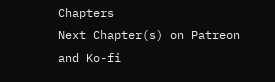Chapters
Next Chapter(s) on Patreon and Ko-fi